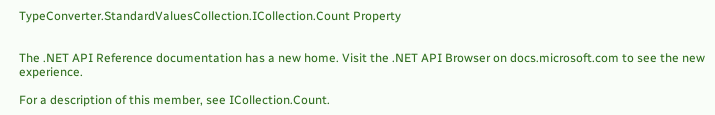TypeConverter.StandardValuesCollection.ICollection.Count Property


The .NET API Reference documentation has a new home. Visit the .NET API Browser on docs.microsoft.com to see the new experience.

For a description of this member, see ICollection.Count.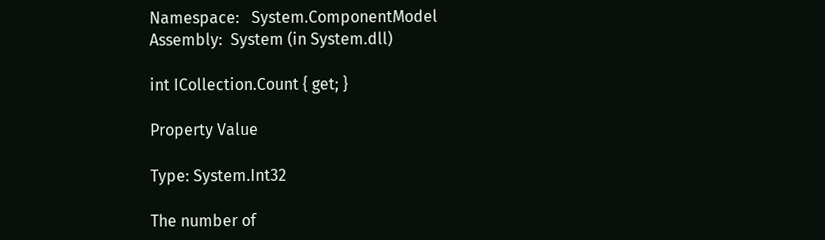Namespace:   System.ComponentModel
Assembly:  System (in System.dll)

int ICollection.Count { get; }

Property Value

Type: System.Int32

The number of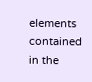elements contained in the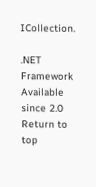ICollection.

.NET Framework
Available since 2.0
Return to top